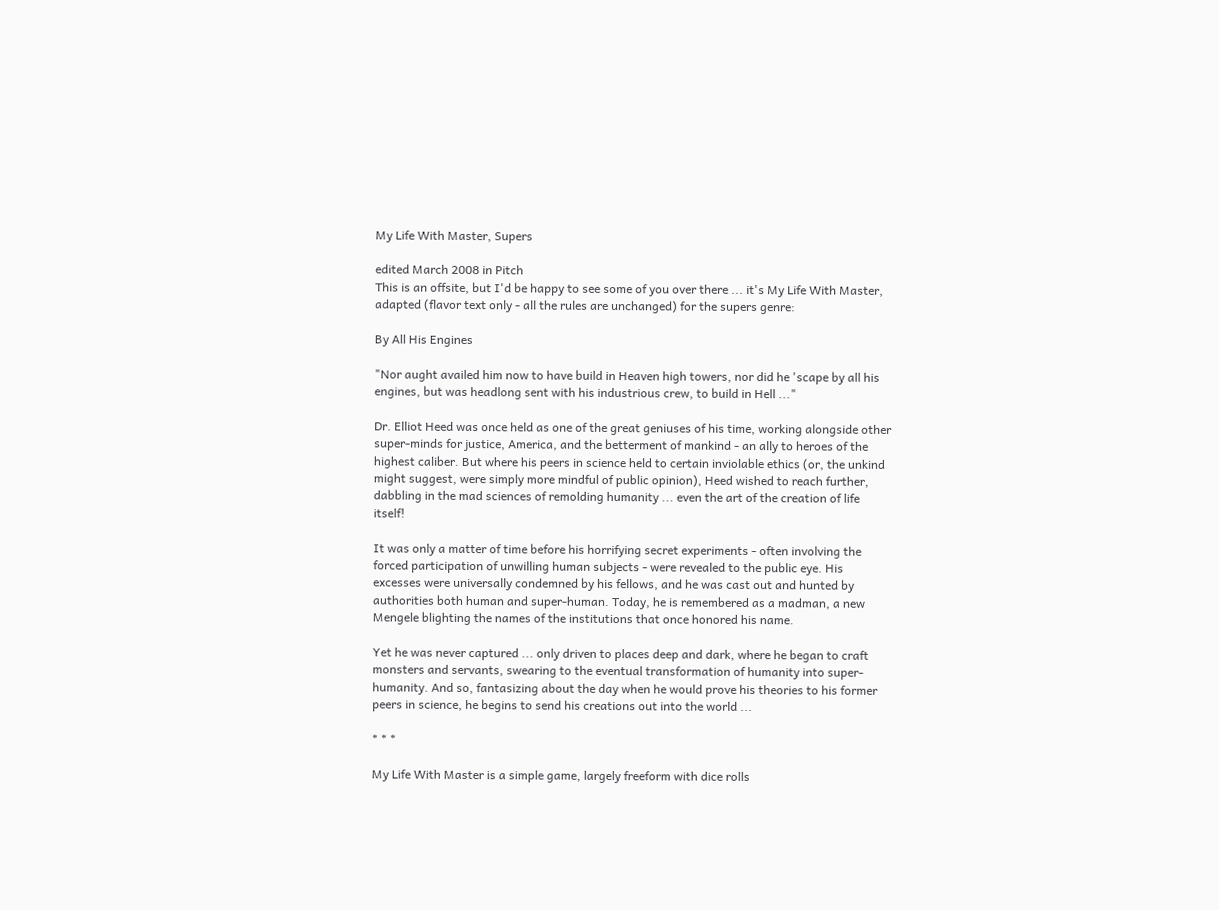My Life With Master, Supers

edited March 2008 in Pitch
This is an offsite, but I'd be happy to see some of you over there ... it's My Life With Master, adapted (flavor text only - all the rules are unchanged) for the supers genre:

By All His Engines

"Nor aught availed him now to have build in Heaven high towers, nor did he 'scape by all his engines, but was headlong sent with his industrious crew, to build in Hell ..."

Dr. Elliot Heed was once held as one of the great geniuses of his time, working alongside other super-minds for justice, America, and the betterment of mankind - an ally to heroes of the highest caliber. But where his peers in science held to certain inviolable ethics (or, the unkind might suggest, were simply more mindful of public opinion), Heed wished to reach further, dabbling in the mad sciences of remolding humanity ... even the art of the creation of life itself!

It was only a matter of time before his horrifying secret experiments - often involving the forced participation of unwilling human subjects - were revealed to the public eye. His excesses were universally condemned by his fellows, and he was cast out and hunted by authorities both human and super-human. Today, he is remembered as a madman, a new Mengele blighting the names of the institutions that once honored his name.

Yet he was never captured ... only driven to places deep and dark, where he began to craft monsters and servants, swearing to the eventual transformation of humanity into super-humanity. And so, fantasizing about the day when he would prove his theories to his former peers in science, he begins to send his creations out into the world ...

* * *

My Life With Master is a simple game, largely freeform with dice rolls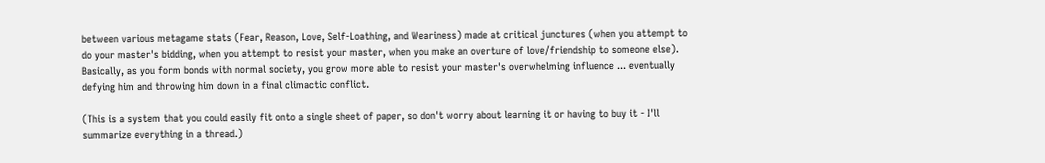between various metagame stats (Fear, Reason, Love, Self-Loathing, and Weariness) made at critical junctures (when you attempt to do your master's bidding, when you attempt to resist your master, when you make an overture of love/friendship to someone else). Basically, as you form bonds with normal society, you grow more able to resist your master's overwhelming influence ... eventually defying him and throwing him down in a final climactic conflict.

(This is a system that you could easily fit onto a single sheet of paper, so don't worry about learning it or having to buy it - I'll summarize everything in a thread.)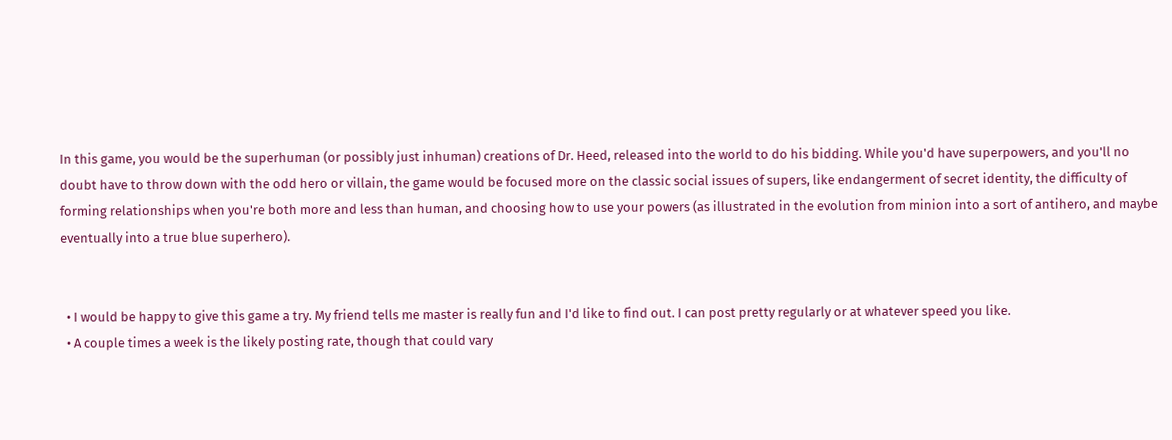In this game, you would be the superhuman (or possibly just inhuman) creations of Dr. Heed, released into the world to do his bidding. While you'd have superpowers, and you'll no doubt have to throw down with the odd hero or villain, the game would be focused more on the classic social issues of supers, like endangerment of secret identity, the difficulty of forming relationships when you're both more and less than human, and choosing how to use your powers (as illustrated in the evolution from minion into a sort of antihero, and maybe eventually into a true blue superhero).


  • I would be happy to give this game a try. My friend tells me master is really fun and I'd like to find out. I can post pretty regularly or at whatever speed you like.
  • A couple times a week is the likely posting rate, though that could vary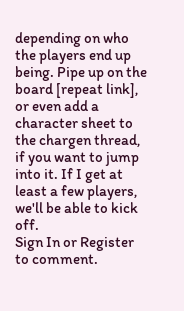depending on who the players end up being. Pipe up on the board [repeat link], or even add a character sheet to the chargen thread, if you want to jump into it. If I get at least a few players, we'll be able to kick off.
Sign In or Register to comment.